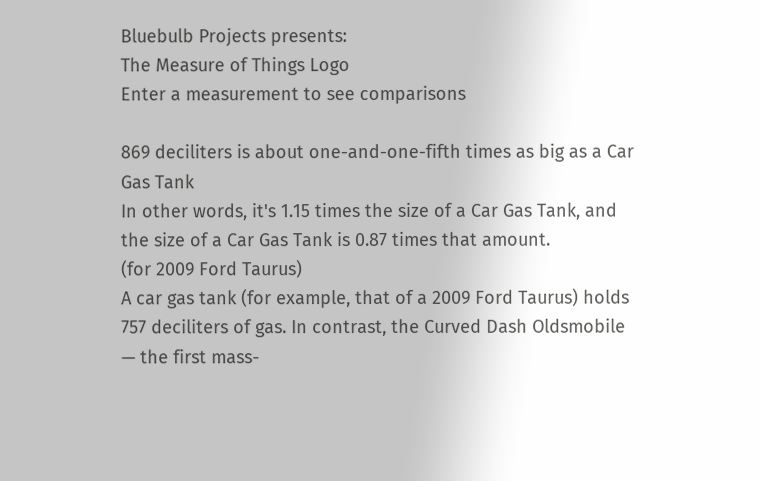Bluebulb Projects presents:
The Measure of Things Logo
Enter a measurement to see comparisons

869 deciliters is about one-and-one-fifth times as big as a Car Gas Tank
In other words, it's 1.15 times the size of a Car Gas Tank, and the size of a Car Gas Tank is 0.87 times that amount.
(for 2009 Ford Taurus)
A car gas tank (for example, that of a 2009 Ford Taurus) holds 757 deciliters of gas. In contrast, the Curved Dash Oldsmobile — the first mass-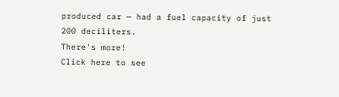produced car — had a fuel capacity of just 200 deciliters.
There's more!
Click here to see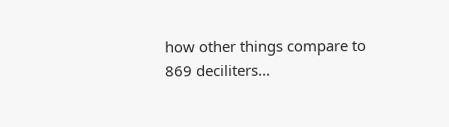how other things compare to 869 deciliters...